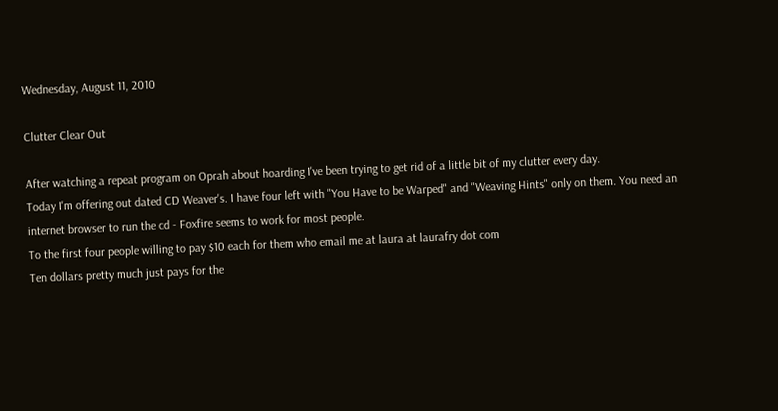Wednesday, August 11, 2010

Clutter Clear Out

After watching a repeat program on Oprah about hoarding I've been trying to get rid of a little bit of my clutter every day.
Today I'm offering out dated CD Weaver's. I have four left with "You Have to be Warped" and "Weaving Hints" only on them. You need an internet browser to run the cd - Foxfire seems to work for most people.
To the first four people willing to pay $10 each for them who email me at laura at laurafry dot com
Ten dollars pretty much just pays for the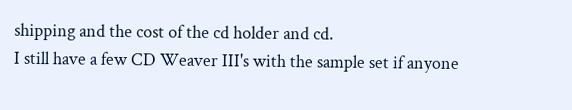shipping and the cost of the cd holder and cd.
I still have a few CD Weaver III's with the sample set if anyone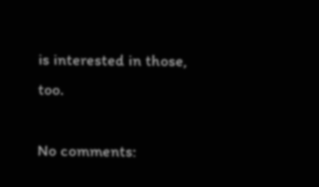is interested in those, too.

No comments: